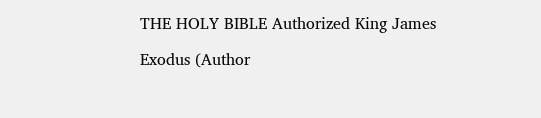THE HOLY BIBLE Authorized King James

Exodus (Author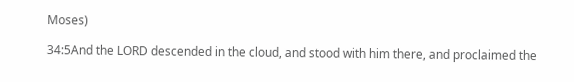Moses)

34:5And the LORD descended in the cloud, and stood with him there, and proclaimed the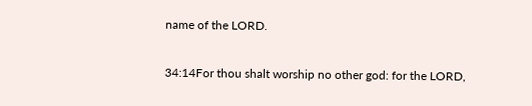name of the LORD.

34:14For thou shalt worship no other god: for the LORD,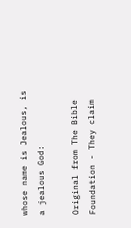whose name is Jealous, is a jealous God:

Original from The Bible Foundation - They claim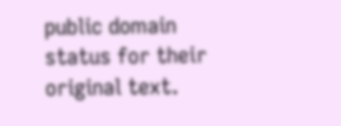public domain status for their original text.